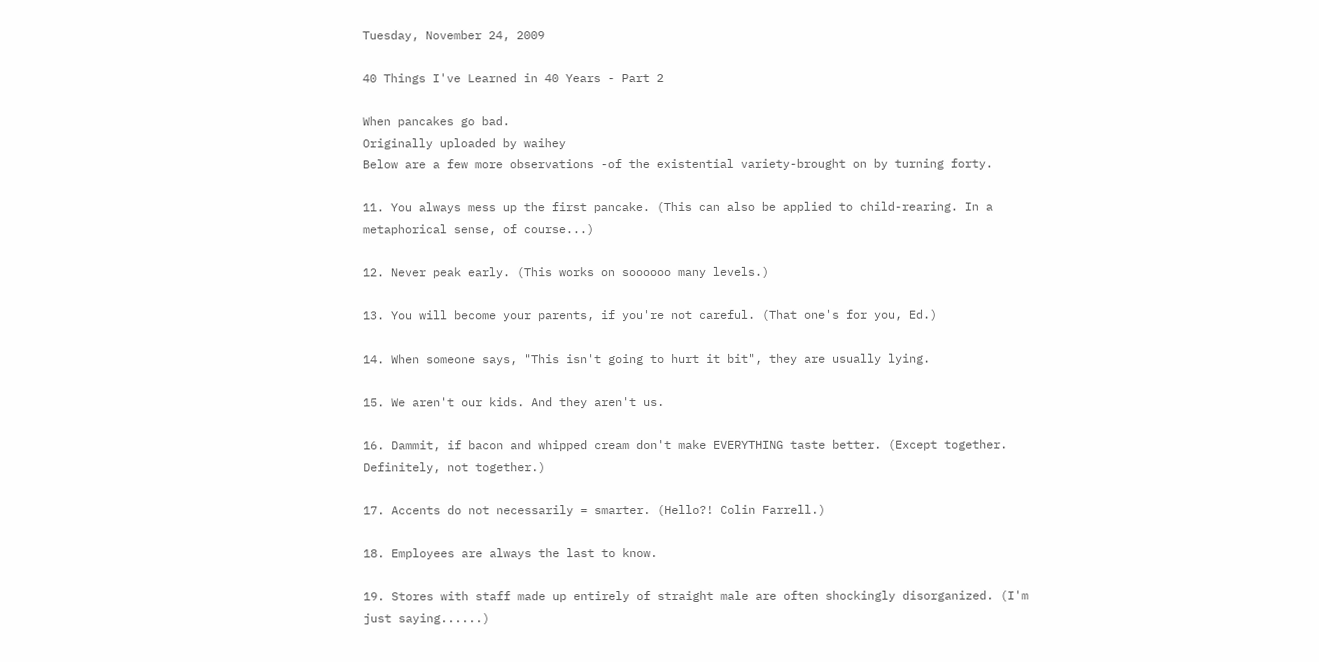Tuesday, November 24, 2009

40 Things I've Learned in 40 Years - Part 2

When pancakes go bad.
Originally uploaded by waihey
Below are a few more observations -of the existential variety-brought on by turning forty.

11. You always mess up the first pancake. (This can also be applied to child-rearing. In a metaphorical sense, of course...)

12. Never peak early. (This works on soooooo many levels.)

13. You will become your parents, if you're not careful. (That one's for you, Ed.)

14. When someone says, "This isn't going to hurt it bit", they are usually lying.

15. We aren't our kids. And they aren't us.

16. Dammit, if bacon and whipped cream don't make EVERYTHING taste better. (Except together. Definitely, not together.)

17. Accents do not necessarily = smarter. (Hello?! Colin Farrell.)

18. Employees are always the last to know.

19. Stores with staff made up entirely of straight male are often shockingly disorganized. (I'm just saying......)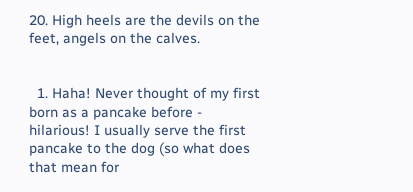20. High heels are the devils on the feet, angels on the calves.


  1. Haha! Never thought of my first born as a pancake before - hilarious! I usually serve the first pancake to the dog (so what does that mean for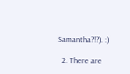Samantha?!?). :)

  2. There are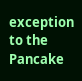exception to the Pancake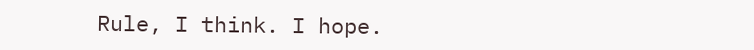Rule, I think. I hope.